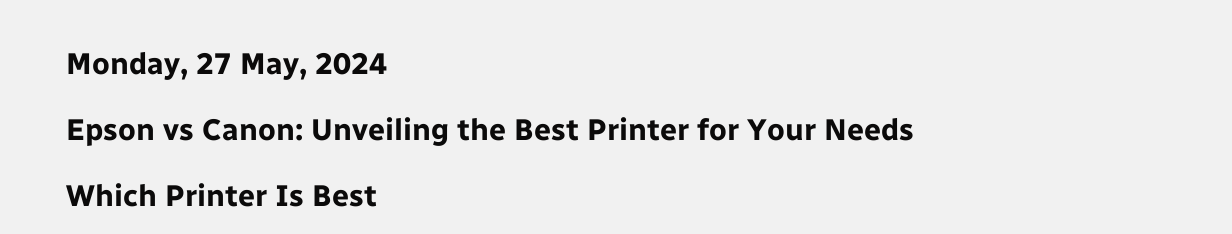Monday, 27 May, 2024

Epson vs Canon: Unveiling the Best Printer for Your Needs

Which Printer Is Best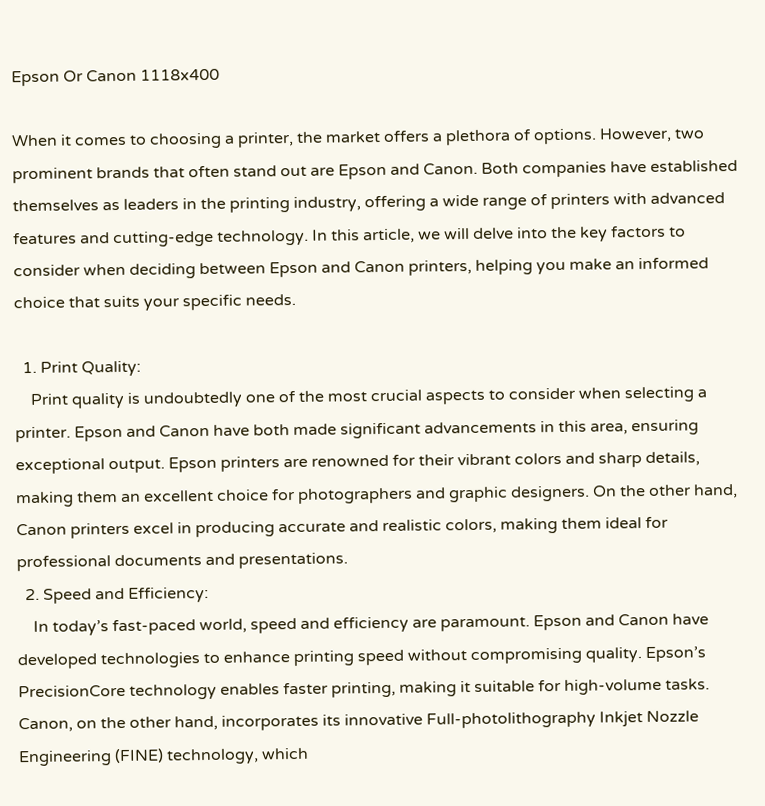Epson Or Canon 1118x400

When it comes to choosing a printer, the market offers a plethora of options. However, two prominent brands that often stand out are Epson and Canon. Both companies have established themselves as leaders in the printing industry, offering a wide range of printers with advanced features and cutting-edge technology. In this article, we will delve into the key factors to consider when deciding between Epson and Canon printers, helping you make an informed choice that suits your specific needs.

  1. Print Quality:
    Print quality is undoubtedly one of the most crucial aspects to consider when selecting a printer. Epson and Canon have both made significant advancements in this area, ensuring exceptional output. Epson printers are renowned for their vibrant colors and sharp details, making them an excellent choice for photographers and graphic designers. On the other hand, Canon printers excel in producing accurate and realistic colors, making them ideal for professional documents and presentations.
  2. Speed and Efficiency:
    In today’s fast-paced world, speed and efficiency are paramount. Epson and Canon have developed technologies to enhance printing speed without compromising quality. Epson’s PrecisionCore technology enables faster printing, making it suitable for high-volume tasks. Canon, on the other hand, incorporates its innovative Full-photolithography Inkjet Nozzle Engineering (FINE) technology, which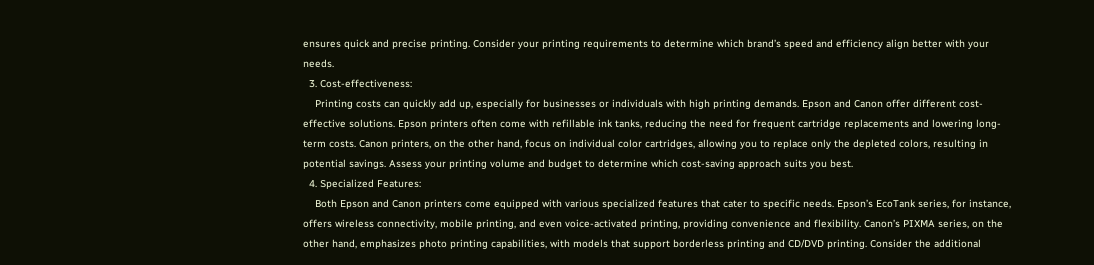ensures quick and precise printing. Consider your printing requirements to determine which brand’s speed and efficiency align better with your needs.
  3. Cost-effectiveness:
    Printing costs can quickly add up, especially for businesses or individuals with high printing demands. Epson and Canon offer different cost-effective solutions. Epson printers often come with refillable ink tanks, reducing the need for frequent cartridge replacements and lowering long-term costs. Canon printers, on the other hand, focus on individual color cartridges, allowing you to replace only the depleted colors, resulting in potential savings. Assess your printing volume and budget to determine which cost-saving approach suits you best.
  4. Specialized Features:
    Both Epson and Canon printers come equipped with various specialized features that cater to specific needs. Epson’s EcoTank series, for instance, offers wireless connectivity, mobile printing, and even voice-activated printing, providing convenience and flexibility. Canon’s PIXMA series, on the other hand, emphasizes photo printing capabilities, with models that support borderless printing and CD/DVD printing. Consider the additional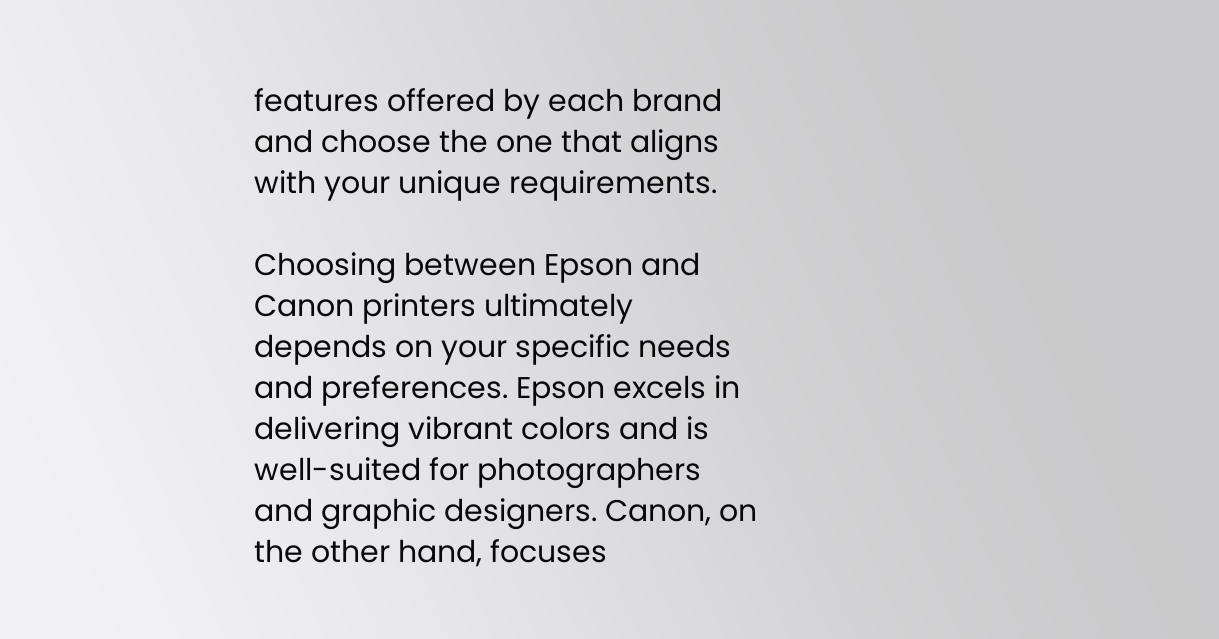features offered by each brand and choose the one that aligns with your unique requirements.

Choosing between Epson and Canon printers ultimately depends on your specific needs and preferences. Epson excels in delivering vibrant colors and is well-suited for photographers and graphic designers. Canon, on the other hand, focuses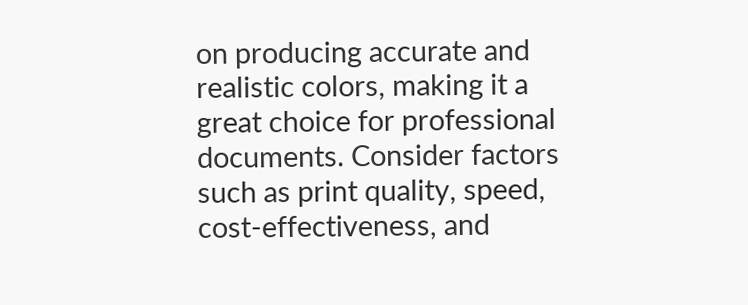on producing accurate and realistic colors, making it a great choice for professional documents. Consider factors such as print quality, speed, cost-effectiveness, and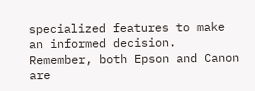specialized features to make an informed decision. Remember, both Epson and Canon are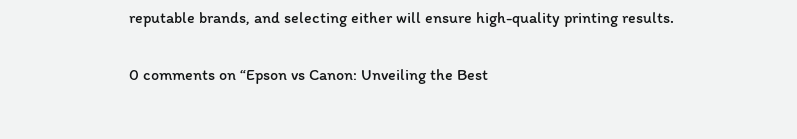reputable brands, and selecting either will ensure high-quality printing results.

0 comments on “Epson vs Canon: Unveiling the Best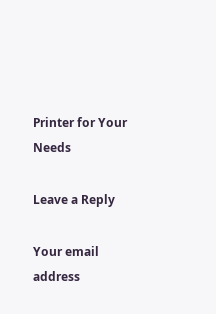Printer for Your Needs

Leave a Reply

Your email address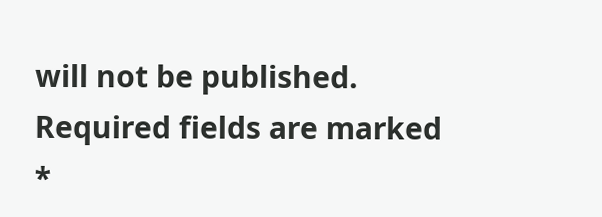will not be published. Required fields are marked *